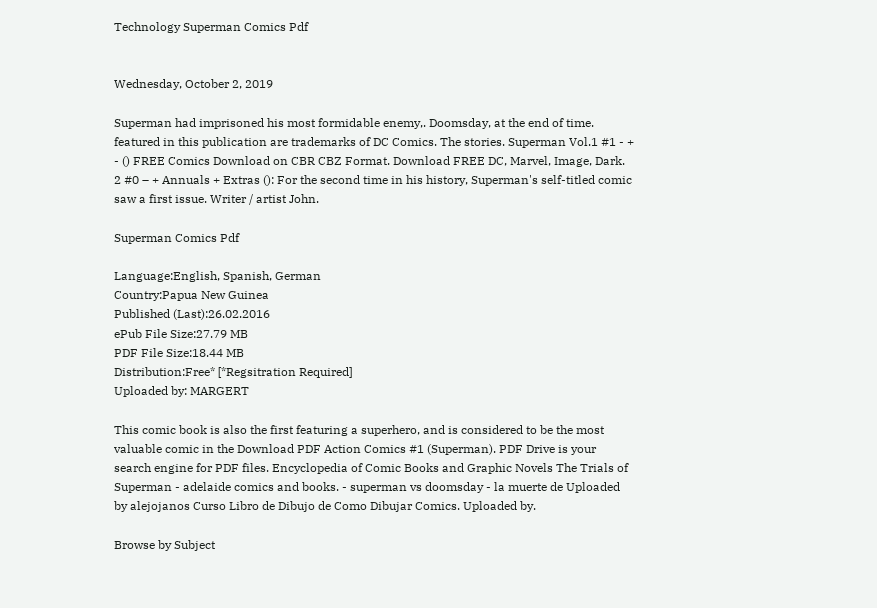Technology Superman Comics Pdf


Wednesday, October 2, 2019

Superman had imprisoned his most formidable enemy,. Doomsday, at the end of time. featured in this publication are trademarks of DC Comics. The stories. Superman Vol.1 #1 - + - () FREE Comics Download on CBR CBZ Format. Download FREE DC, Marvel, Image, Dark. 2 #0 – + Annuals + Extras (): For the second time in his history, Superman's self-titled comic saw a first issue. Writer / artist John.

Superman Comics Pdf

Language:English, Spanish, German
Country:Papua New Guinea
Published (Last):26.02.2016
ePub File Size:27.79 MB
PDF File Size:18.44 MB
Distribution:Free* [*Regsitration Required]
Uploaded by: MARGERT

This comic book is also the first featuring a superhero, and is considered to be the most valuable comic in the Download PDF Action Comics #1 (Superman). PDF Drive is your search engine for PDF files. Encyclopedia of Comic Books and Graphic Novels The Trials of Superman - adelaide comics and books. - superman vs doomsday - la muerte de Uploaded by alejojanos Curso Libro de Dibujo de Como Dibujar Comics. Uploaded by.

Browse by Subject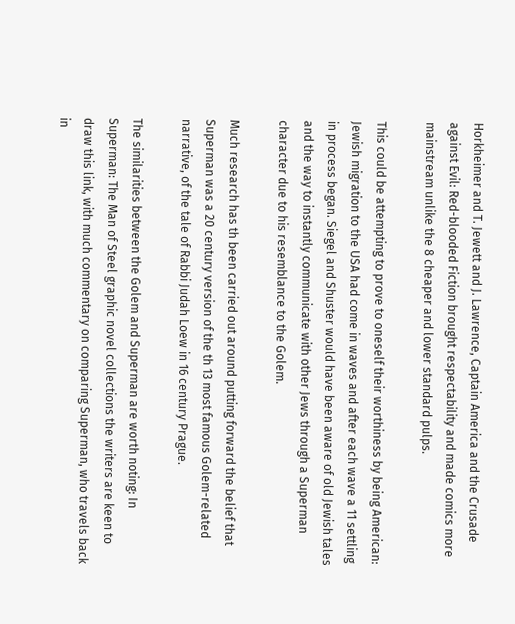Horkheimer and T. Jewett and J. Lawrence, Captain America and the Crusade against Evil: Red-blooded Fiction brought respectability and made comics more mainstream unlike the 8 cheaper and lower standard pulps.

This could be attempting to prove to oneself their worthiness by being American: Jewish migration to the USA had come in waves and after each wave a 11 settling in process began. Siegel and Shuster would have been aware of old Jewish tales and the way to instantly communicate with other Jews through a Superman character due to his resemblance to the Golem.

Much research has th been carried out around putting forward the belief that Superman was a 20 century version of the th 13 most famous Golem-related narrative, of the tale of Rabbi Judah Loew in 16 century Prague.

The similarities between the Golem and Superman are worth noting: In Superman: The Man of Steel graphic novel collections the writers are keen to draw this link, with much commentary on comparing Superman, who travels back in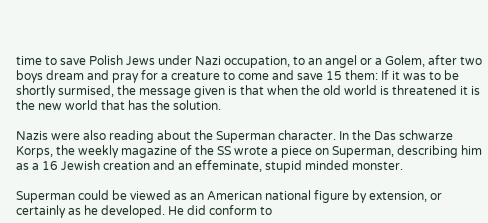time to save Polish Jews under Nazi occupation, to an angel or a Golem, after two boys dream and pray for a creature to come and save 15 them: If it was to be shortly surmised, the message given is that when the old world is threatened it is the new world that has the solution.

Nazis were also reading about the Superman character. In the Das schwarze Korps, the weekly magazine of the SS wrote a piece on Superman, describing him as a 16 Jewish creation and an effeminate, stupid minded monster.

Superman could be viewed as an American national figure by extension, or certainly as he developed. He did conform to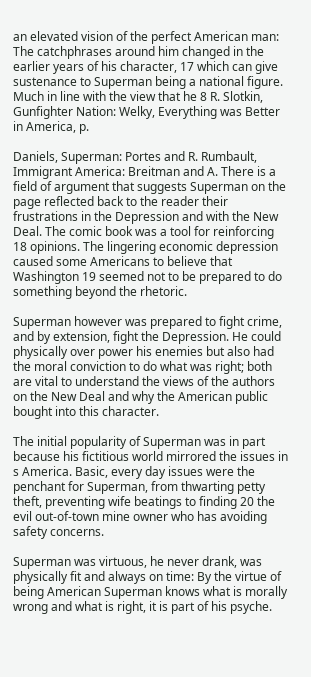an elevated vision of the perfect American man: The catchphrases around him changed in the earlier years of his character, 17 which can give sustenance to Superman being a national figure. Much in line with the view that he 8 R. Slotkin, Gunfighter Nation: Welky, Everything was Better in America, p.

Daniels, Superman: Portes and R. Rumbault, Immigrant America: Breitman and A. There is a field of argument that suggests Superman on the page reflected back to the reader their frustrations in the Depression and with the New Deal. The comic book was a tool for reinforcing 18 opinions. The lingering economic depression caused some Americans to believe that Washington 19 seemed not to be prepared to do something beyond the rhetoric.

Superman however was prepared to fight crime, and by extension, fight the Depression. He could physically over power his enemies but also had the moral conviction to do what was right; both are vital to understand the views of the authors on the New Deal and why the American public bought into this character.

The initial popularity of Superman was in part because his fictitious world mirrored the issues in s America. Basic, every day issues were the penchant for Superman, from thwarting petty theft, preventing wife beatings to finding 20 the evil out-of-town mine owner who has avoiding safety concerns.

Superman was virtuous, he never drank, was physically fit and always on time: By the virtue of being American Superman knows what is morally wrong and what is right, it is part of his psyche.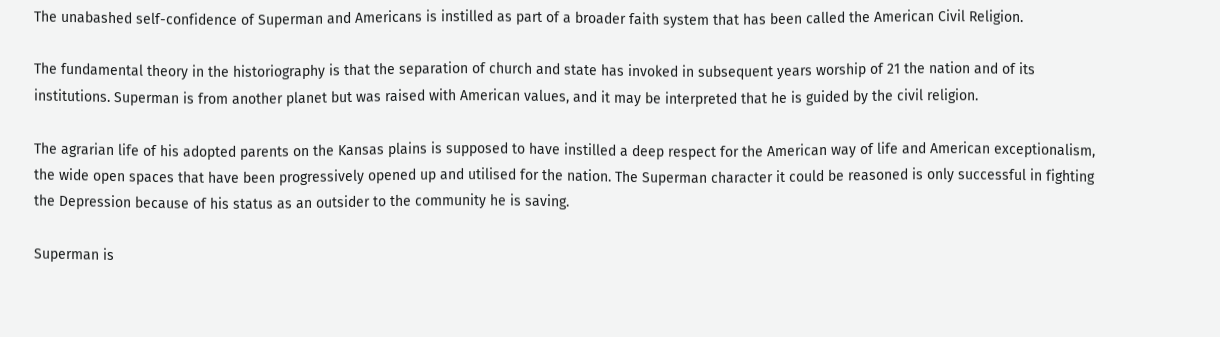The unabashed self-confidence of Superman and Americans is instilled as part of a broader faith system that has been called the American Civil Religion.

The fundamental theory in the historiography is that the separation of church and state has invoked in subsequent years worship of 21 the nation and of its institutions. Superman is from another planet but was raised with American values, and it may be interpreted that he is guided by the civil religion.

The agrarian life of his adopted parents on the Kansas plains is supposed to have instilled a deep respect for the American way of life and American exceptionalism, the wide open spaces that have been progressively opened up and utilised for the nation. The Superman character it could be reasoned is only successful in fighting the Depression because of his status as an outsider to the community he is saving.

Superman is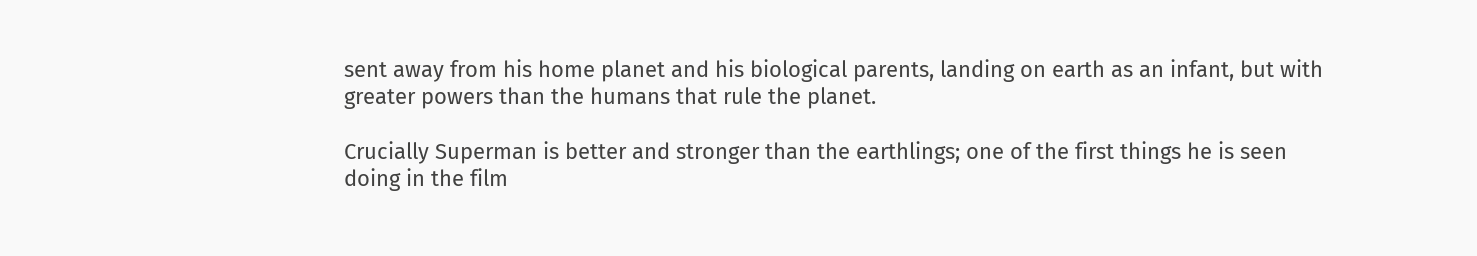sent away from his home planet and his biological parents, landing on earth as an infant, but with greater powers than the humans that rule the planet.

Crucially Superman is better and stronger than the earthlings; one of the first things he is seen doing in the film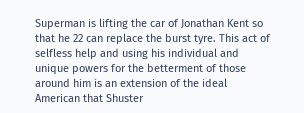Superman is lifting the car of Jonathan Kent so that he 22 can replace the burst tyre. This act of selfless help and using his individual and unique powers for the betterment of those around him is an extension of the ideal American that Shuster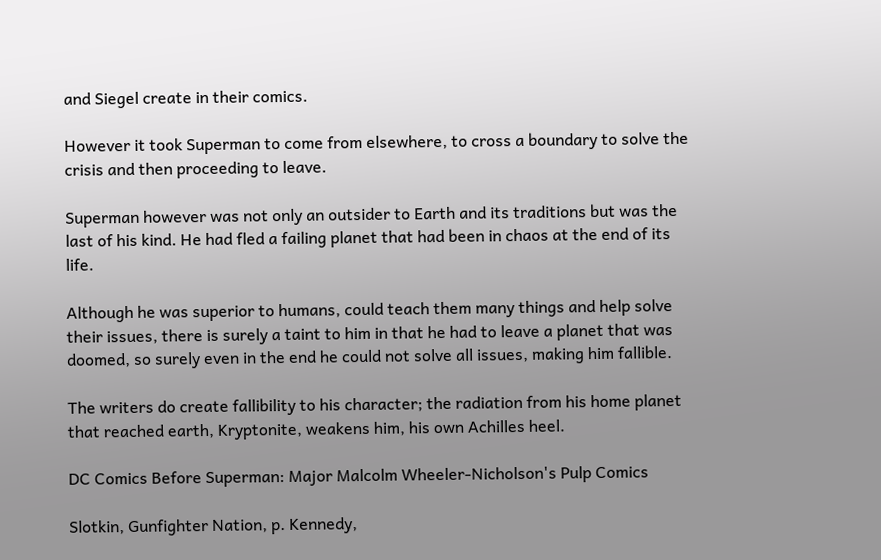and Siegel create in their comics.

However it took Superman to come from elsewhere, to cross a boundary to solve the crisis and then proceeding to leave.

Superman however was not only an outsider to Earth and its traditions but was the last of his kind. He had fled a failing planet that had been in chaos at the end of its life.

Although he was superior to humans, could teach them many things and help solve their issues, there is surely a taint to him in that he had to leave a planet that was doomed, so surely even in the end he could not solve all issues, making him fallible.

The writers do create fallibility to his character; the radiation from his home planet that reached earth, Kryptonite, weakens him, his own Achilles heel.

DC Comics Before Superman: Major Malcolm Wheeler-Nicholson's Pulp Comics

Slotkin, Gunfighter Nation, p. Kennedy,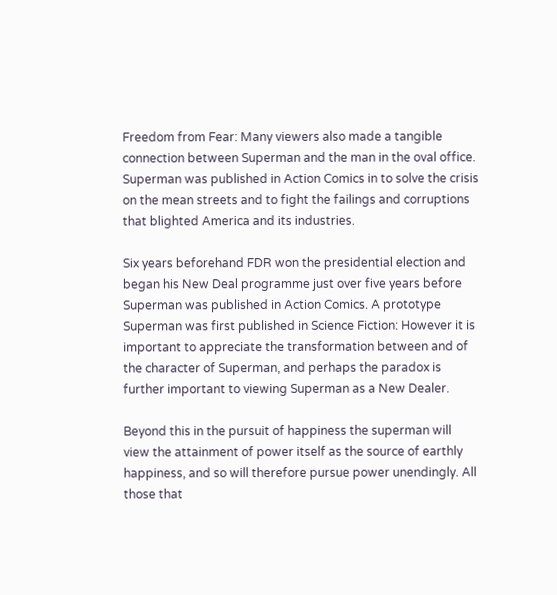Freedom from Fear: Many viewers also made a tangible connection between Superman and the man in the oval office. Superman was published in Action Comics in to solve the crisis on the mean streets and to fight the failings and corruptions that blighted America and its industries.

Six years beforehand FDR won the presidential election and began his New Deal programme just over five years before Superman was published in Action Comics. A prototype Superman was first published in Science Fiction: However it is important to appreciate the transformation between and of the character of Superman, and perhaps the paradox is further important to viewing Superman as a New Dealer.

Beyond this in the pursuit of happiness the superman will view the attainment of power itself as the source of earthly happiness, and so will therefore pursue power unendingly. All those that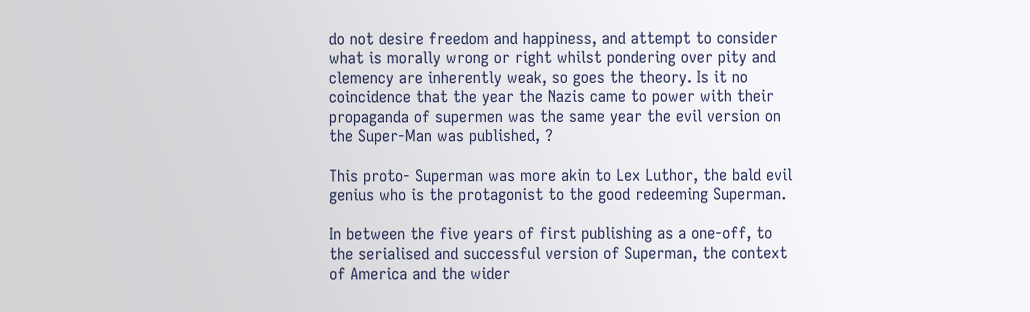do not desire freedom and happiness, and attempt to consider what is morally wrong or right whilst pondering over pity and clemency are inherently weak, so goes the theory. Is it no coincidence that the year the Nazis came to power with their propaganda of supermen was the same year the evil version on the Super-Man was published, ?

This proto- Superman was more akin to Lex Luthor, the bald evil genius who is the protagonist to the good redeeming Superman.

In between the five years of first publishing as a one-off, to the serialised and successful version of Superman, the context of America and the wider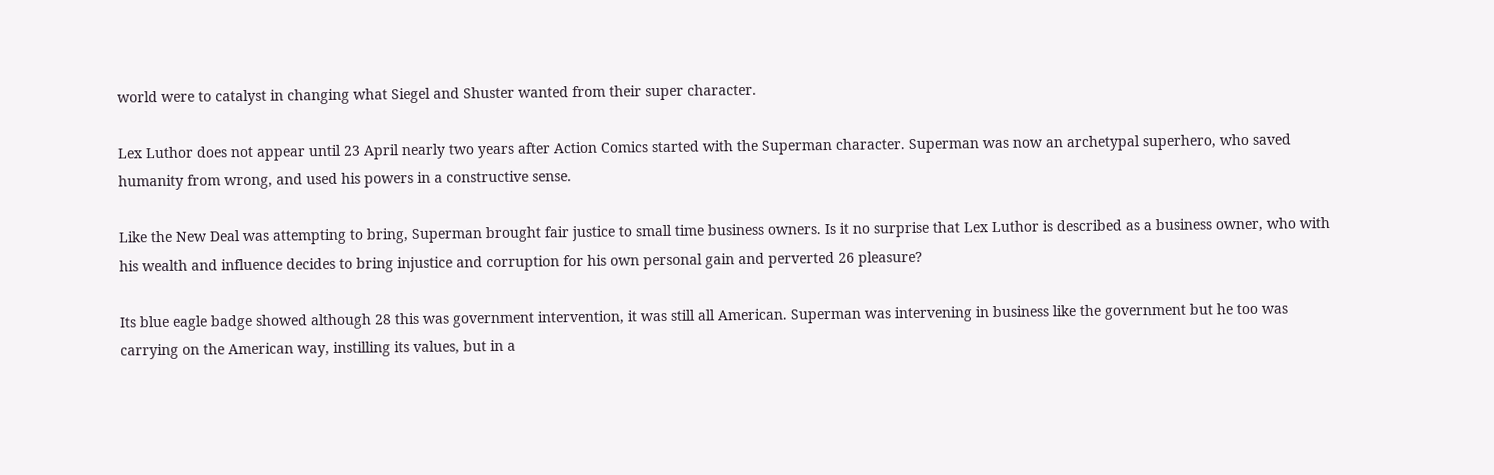world were to catalyst in changing what Siegel and Shuster wanted from their super character.

Lex Luthor does not appear until 23 April nearly two years after Action Comics started with the Superman character. Superman was now an archetypal superhero, who saved humanity from wrong, and used his powers in a constructive sense.

Like the New Deal was attempting to bring, Superman brought fair justice to small time business owners. Is it no surprise that Lex Luthor is described as a business owner, who with his wealth and influence decides to bring injustice and corruption for his own personal gain and perverted 26 pleasure?

Its blue eagle badge showed although 28 this was government intervention, it was still all American. Superman was intervening in business like the government but he too was carrying on the American way, instilling its values, but in a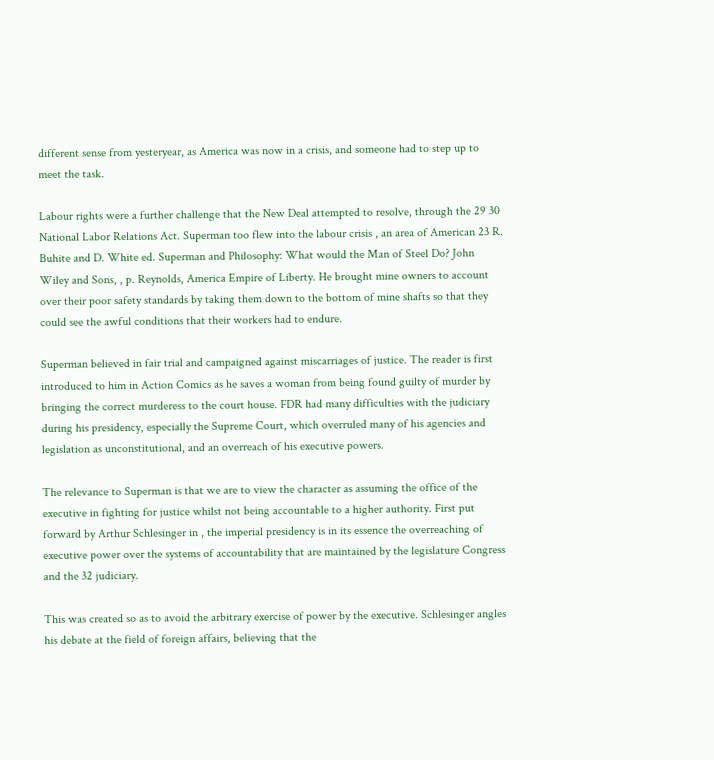different sense from yesteryear, as America was now in a crisis, and someone had to step up to meet the task.

Labour rights were a further challenge that the New Deal attempted to resolve, through the 29 30 National Labor Relations Act. Superman too flew into the labour crisis , an area of American 23 R. Buhite and D. White ed. Superman and Philosophy: What would the Man of Steel Do? John Wiley and Sons, , p. Reynolds, America Empire of Liberty. He brought mine owners to account over their poor safety standards by taking them down to the bottom of mine shafts so that they could see the awful conditions that their workers had to endure.

Superman believed in fair trial and campaigned against miscarriages of justice. The reader is first introduced to him in Action Comics as he saves a woman from being found guilty of murder by bringing the correct murderess to the court house. FDR had many difficulties with the judiciary during his presidency, especially the Supreme Court, which overruled many of his agencies and legislation as unconstitutional, and an overreach of his executive powers.

The relevance to Superman is that we are to view the character as assuming the office of the executive in fighting for justice whilst not being accountable to a higher authority. First put forward by Arthur Schlesinger in , the imperial presidency is in its essence the overreaching of executive power over the systems of accountability that are maintained by the legislature Congress and the 32 judiciary.

This was created so as to avoid the arbitrary exercise of power by the executive. Schlesinger angles his debate at the field of foreign affairs, believing that the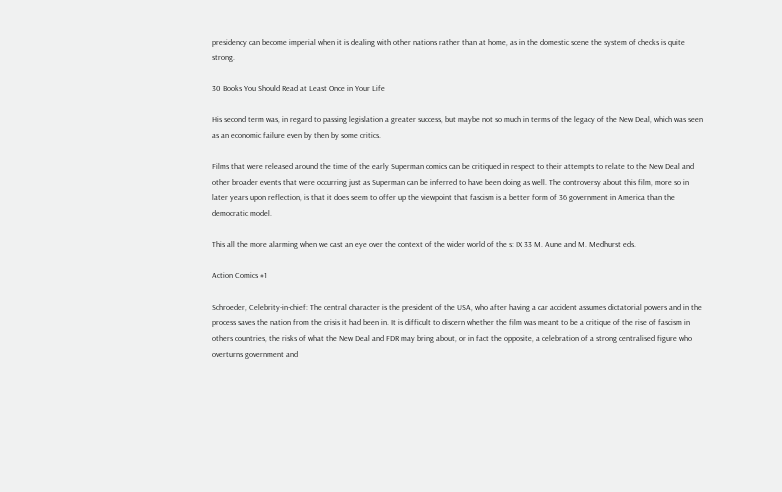presidency can become imperial when it is dealing with other nations rather than at home, as in the domestic scene the system of checks is quite strong.

30 Books You Should Read at Least Once in Your Life

His second term was, in regard to passing legislation a greater success, but maybe not so much in terms of the legacy of the New Deal, which was seen as an economic failure even by then by some critics.

Films that were released around the time of the early Superman comics can be critiqued in respect to their attempts to relate to the New Deal and other broader events that were occurring just as Superman can be inferred to have been doing as well. The controversy about this film, more so in later years upon reflection, is that it does seem to offer up the viewpoint that fascism is a better form of 36 government in America than the democratic model.

This all the more alarming when we cast an eye over the context of the wider world of the s: IX 33 M. Aune and M. Medhurst eds.

Action Comics #1

Schroeder, Celebrity-in-chief: The central character is the president of the USA, who after having a car accident assumes dictatorial powers and in the process saves the nation from the crisis it had been in. It is difficult to discern whether the film was meant to be a critique of the rise of fascism in others countries, the risks of what the New Deal and FDR may bring about, or in fact the opposite, a celebration of a strong centralised figure who overturns government and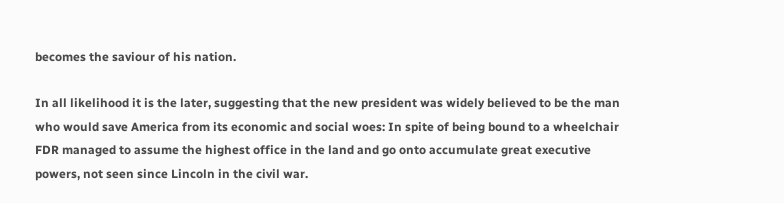becomes the saviour of his nation.

In all likelihood it is the later, suggesting that the new president was widely believed to be the man who would save America from its economic and social woes: In spite of being bound to a wheelchair FDR managed to assume the highest office in the land and go onto accumulate great executive powers, not seen since Lincoln in the civil war.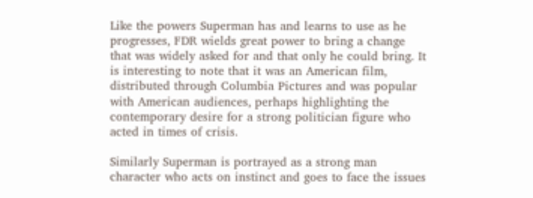Like the powers Superman has and learns to use as he progresses, FDR wields great power to bring a change that was widely asked for and that only he could bring. It is interesting to note that it was an American film, distributed through Columbia Pictures and was popular with American audiences, perhaps highlighting the contemporary desire for a strong politician figure who acted in times of crisis.

Similarly Superman is portrayed as a strong man character who acts on instinct and goes to face the issues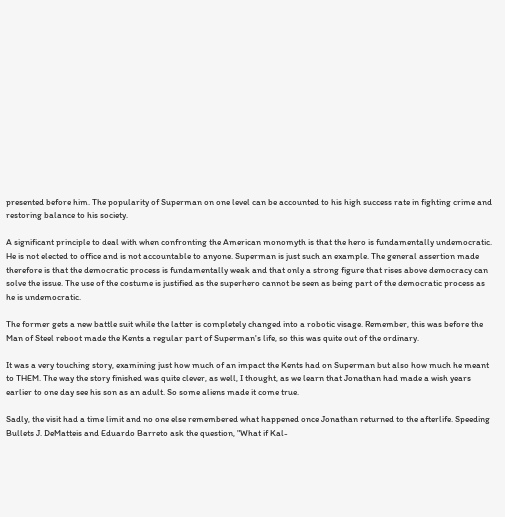presented before him. The popularity of Superman on one level can be accounted to his high success rate in fighting crime and restoring balance to his society.

A significant principle to deal with when confronting the American monomyth is that the hero is fundamentally undemocratic. He is not elected to office and is not accountable to anyone. Superman is just such an example. The general assertion made therefore is that the democratic process is fundamentally weak and that only a strong figure that rises above democracy can solve the issue. The use of the costume is justified as the superhero cannot be seen as being part of the democratic process as he is undemocratic.

The former gets a new battle suit while the latter is completely changed into a robotic visage. Remember, this was before the Man of Steel reboot made the Kents a regular part of Superman's life, so this was quite out of the ordinary.

It was a very touching story, examining just how much of an impact the Kents had on Superman but also how much he meant to THEM. The way the story finished was quite clever, as well, I thought, as we learn that Jonathan had made a wish years earlier to one day see his son as an adult. So some aliens made it come true.

Sadly, the visit had a time limit and no one else remembered what happened once Jonathan returned to the afterlife. Speeding Bullets J. DeMatteis and Eduardo Barreto ask the question, "What if Kal-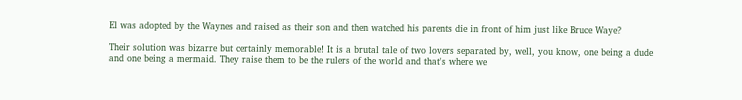El was adopted by the Waynes and raised as their son and then watched his parents die in front of him just like Bruce Waye?

Their solution was bizarre but certainly memorable! It is a brutal tale of two lovers separated by, well, you know, one being a dude and one being a mermaid. They raise them to be the rulers of the world and that's where we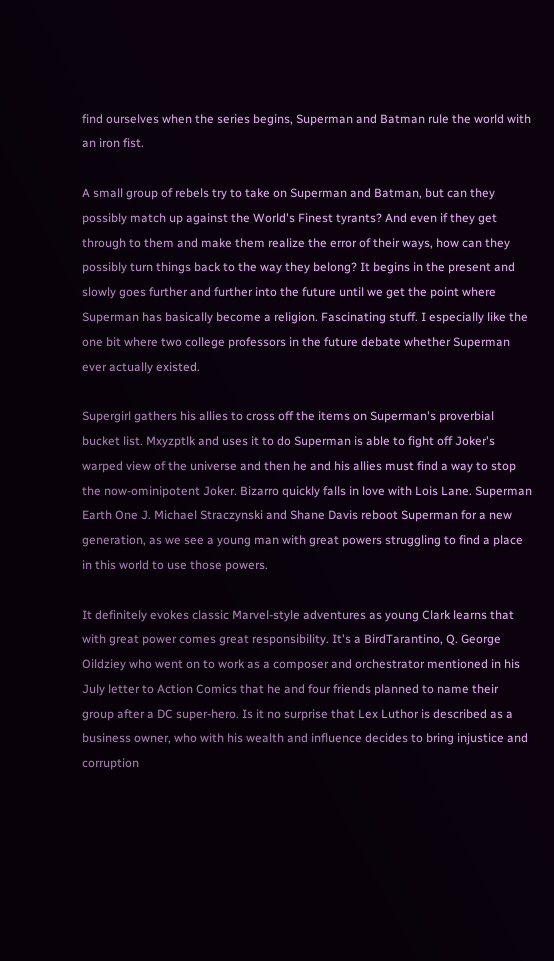find ourselves when the series begins, Superman and Batman rule the world with an iron fist.

A small group of rebels try to take on Superman and Batman, but can they possibly match up against the World's Finest tyrants? And even if they get through to them and make them realize the error of their ways, how can they possibly turn things back to the way they belong? It begins in the present and slowly goes further and further into the future until we get the point where Superman has basically become a religion. Fascinating stuff. I especially like the one bit where two college professors in the future debate whether Superman ever actually existed.

Supergirl gathers his allies to cross off the items on Superman's proverbial bucket list. Mxyzptlk and uses it to do Superman is able to fight off Joker's warped view of the universe and then he and his allies must find a way to stop the now-ominipotent Joker. Bizarro quickly falls in love with Lois Lane. Superman Earth One J. Michael Straczynski and Shane Davis reboot Superman for a new generation, as we see a young man with great powers struggling to find a place in this world to use those powers.

It definitely evokes classic Marvel-style adventures as young Clark learns that with great power comes great responsibility. It's a BirdTarantino, Q. George Oildziey who went on to work as a composer and orchestrator mentioned in his July letter to Action Comics that he and four friends planned to name their group after a DC super-hero. Is it no surprise that Lex Luthor is described as a business owner, who with his wealth and influence decides to bring injustice and corruption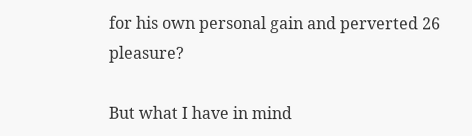for his own personal gain and perverted 26 pleasure?

But what I have in mind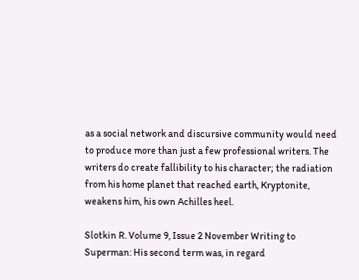as a social network and discursive community would need to produce more than just a few professional writers. The writers do create fallibility to his character; the radiation from his home planet that reached earth, Kryptonite, weakens him, his own Achilles heel.

Slotkin R. Volume 9, Issue 2 November Writing to Superman: His second term was, in regard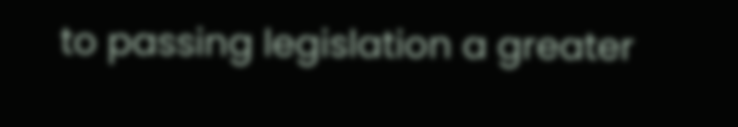to passing legislation a greater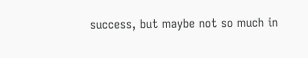success, but maybe not so much in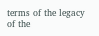terms of the legacy of the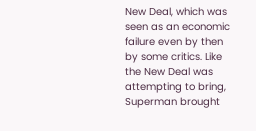New Deal, which was seen as an economic failure even by then by some critics. Like the New Deal was attempting to bring, Superman brought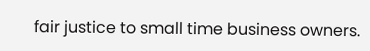fair justice to small time business owners.